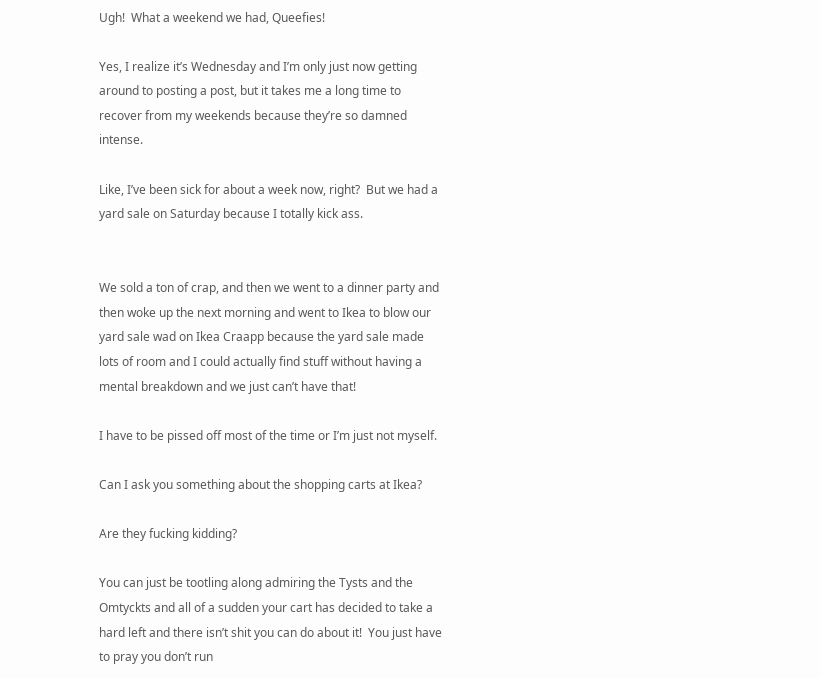Ugh!  What a weekend we had, Queefies!

Yes, I realize it’s Wednesday and I’m only just now getting around to posting a post, but it takes me a long time to recover from my weekends because they’re so damned intense.

Like, I’ve been sick for about a week now, right?  But we had a yard sale on Saturday because I totally kick ass.


We sold a ton of crap, and then we went to a dinner party and then woke up the next morning and went to Ikea to blow our yard sale wad on Ikea Craapp because the yard sale made lots of room and I could actually find stuff without having a mental breakdown and we just can’t have that!

I have to be pissed off most of the time or I’m just not myself.

Can I ask you something about the shopping carts at Ikea?

Are they fucking kidding?

You can just be tootling along admiring the Tysts and the Omtyckts and all of a sudden your cart has decided to take a hard left and there isn’t shit you can do about it!  You just have to pray you don’t run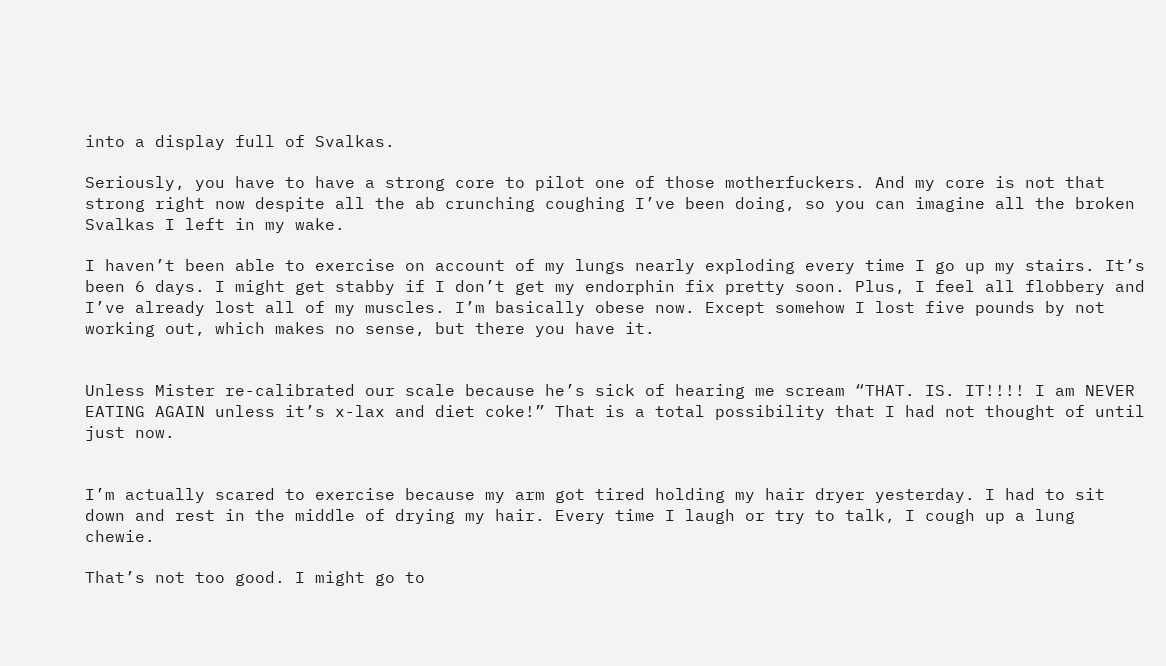into a display full of Svalkas.

Seriously, you have to have a strong core to pilot one of those motherfuckers. And my core is not that strong right now despite all the ab crunching coughing I’ve been doing, so you can imagine all the broken Svalkas I left in my wake.

I haven’t been able to exercise on account of my lungs nearly exploding every time I go up my stairs. It’s been 6 days. I might get stabby if I don’t get my endorphin fix pretty soon. Plus, I feel all flobbery and I’ve already lost all of my muscles. I’m basically obese now. Except somehow I lost five pounds by not working out, which makes no sense, but there you have it.


Unless Mister re-calibrated our scale because he’s sick of hearing me scream “THAT. IS. IT!!!! I am NEVER EATING AGAIN unless it’s x-lax and diet coke!” That is a total possibility that I had not thought of until just now.


I’m actually scared to exercise because my arm got tired holding my hair dryer yesterday. I had to sit down and rest in the middle of drying my hair. Every time I laugh or try to talk, I cough up a lung chewie.

That’s not too good. I might go to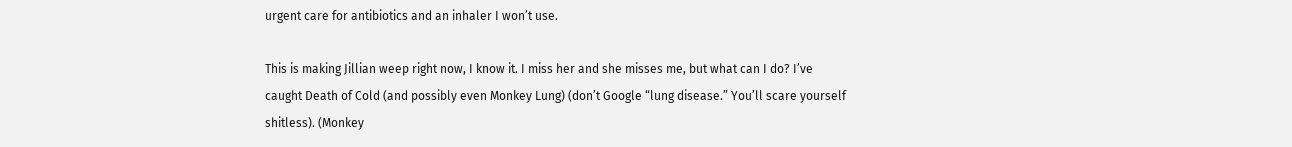urgent care for antibiotics and an inhaler I won’t use.

This is making Jillian weep right now, I know it. I miss her and she misses me, but what can I do? I’ve caught Death of Cold (and possibly even Monkey Lung) (don’t Google “lung disease.” You’ll scare yourself shitless). (Monkey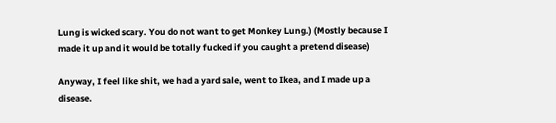Lung is wicked scary. You do not want to get Monkey Lung.) (Mostly because I made it up and it would be totally fucked if you caught a pretend disease)

Anyway, I feel like shit, we had a yard sale, went to Ikea, and I made up a disease.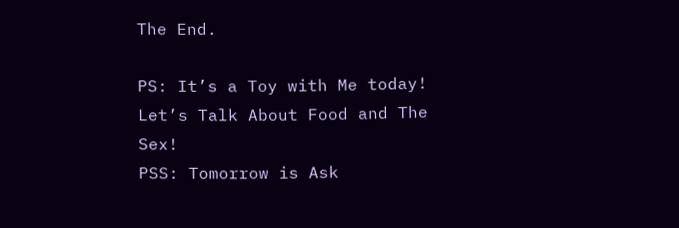The End.

PS: It’s a Toy with Me today! Let’s Talk About Food and The Sex!
PSS: Tomorrow is Ask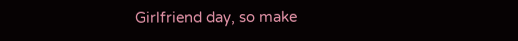Girlfriend day, so make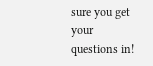sure you get your questions in!